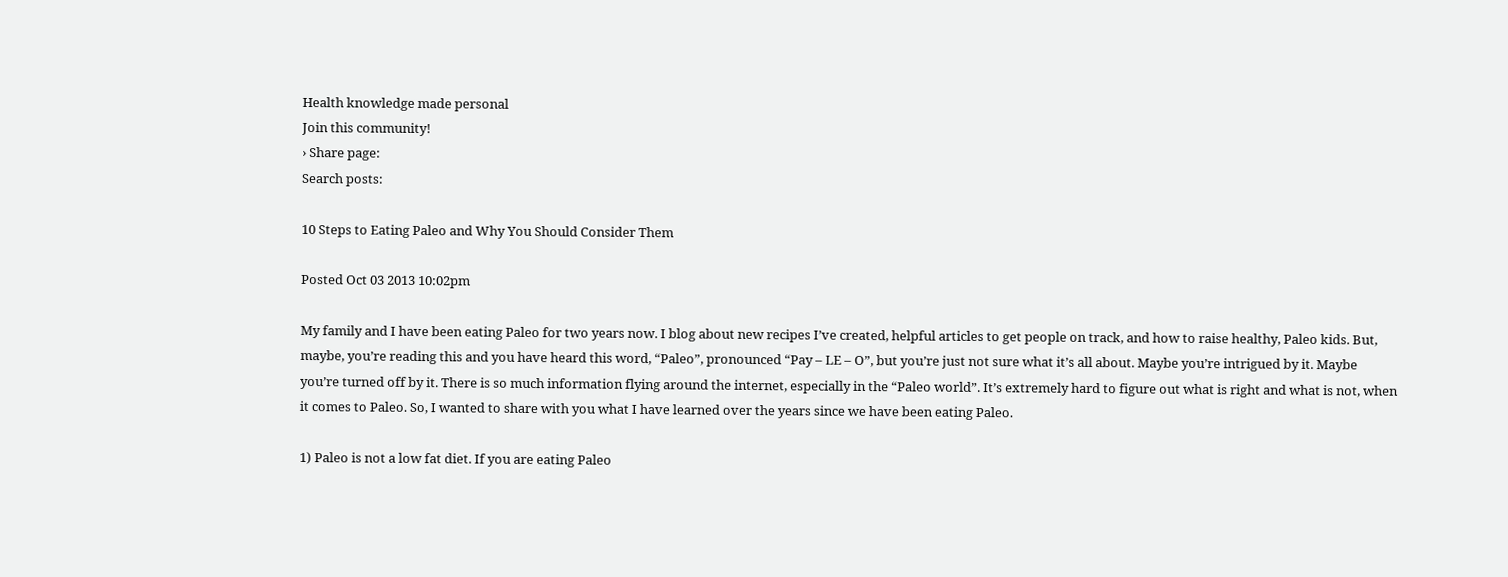Health knowledge made personal
Join this community!
› Share page:
Search posts:

10 Steps to Eating Paleo and Why You Should Consider Them

Posted Oct 03 2013 10:02pm

My family and I have been eating Paleo for two years now. I blog about new recipes I’ve created, helpful articles to get people on track, and how to raise healthy, Paleo kids. But, maybe, you’re reading this and you have heard this word, “Paleo”, pronounced “Pay – LE – O”, but you’re just not sure what it’s all about. Maybe you’re intrigued by it. Maybe you’re turned off by it. There is so much information flying around the internet, especially in the “Paleo world”. It’s extremely hard to figure out what is right and what is not, when it comes to Paleo. So, I wanted to share with you what I have learned over the years since we have been eating Paleo.

1) Paleo is not a low fat diet. If you are eating Paleo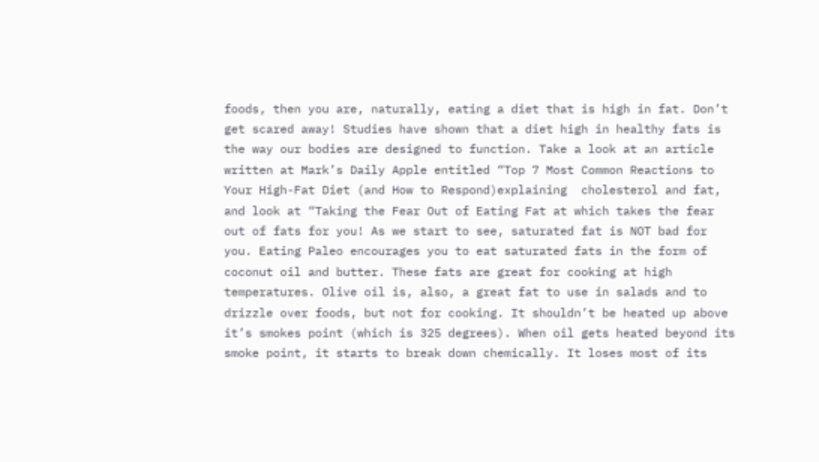foods, then you are, naturally, eating a diet that is high in fat. Don’t get scared away! Studies have shown that a diet high in healthy fats is the way our bodies are designed to function. Take a look at an article written at Mark’s Daily Apple entitled “Top 7 Most Common Reactions to Your High-Fat Diet (and How to Respond)explaining  cholesterol and fat, and look at “Taking the Fear Out of Eating Fat at which takes the fear out of fats for you! As we start to see, saturated fat is NOT bad for you. Eating Paleo encourages you to eat saturated fats in the form of coconut oil and butter. These fats are great for cooking at high temperatures. Olive oil is, also, a great fat to use in salads and to drizzle over foods, but not for cooking. It shouldn’t be heated up above it’s smokes point (which is 325 degrees). When oil gets heated beyond its smoke point, it starts to break down chemically. It loses most of its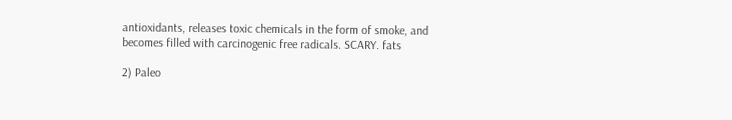antioxidants, releases toxic chemicals in the form of smoke, and becomes filled with carcinogenic free radicals. SCARY. fats

2) Paleo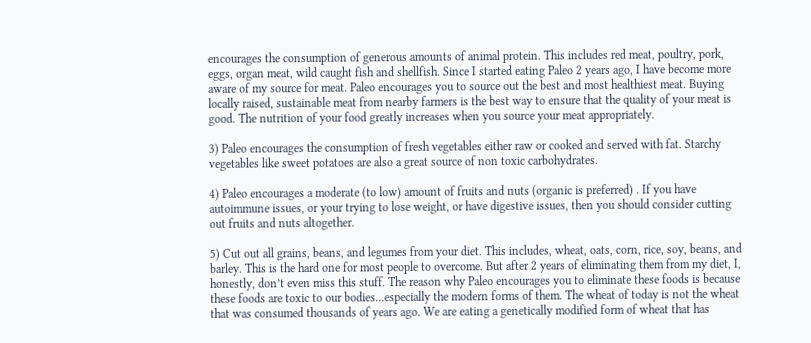encourages the consumption of generous amounts of animal protein. This includes red meat, poultry, pork, eggs, organ meat, wild caught fish and shellfish. Since I started eating Paleo 2 years ago, I have become more aware of my source for meat. Paleo encourages you to source out the best and most healthiest meat. Buying locally raised, sustainable meat from nearby farmers is the best way to ensure that the quality of your meat is good. The nutrition of your food greatly increases when you source your meat appropriately.

3) Paleo encourages the consumption of fresh vegetables either raw or cooked and served with fat. Starchy vegetables like sweet potatoes are also a great source of non toxic carbohydrates.

4) Paleo encourages a moderate (to low) amount of fruits and nuts (organic is preferred) . If you have autoimmune issues, or your trying to lose weight, or have digestive issues, then you should consider cutting out fruits and nuts altogether.

5) Cut out all grains, beans, and legumes from your diet. This includes, wheat, oats, corn, rice, soy, beans, and barley. This is the hard one for most people to overcome. But after 2 years of eliminating them from my diet, I, honestly, don’t even miss this stuff. The reason why Paleo encourages you to eliminate these foods is because these foods are toxic to our bodies…especially the modern forms of them. The wheat of today is not the wheat that was consumed thousands of years ago. We are eating a genetically modified form of wheat that has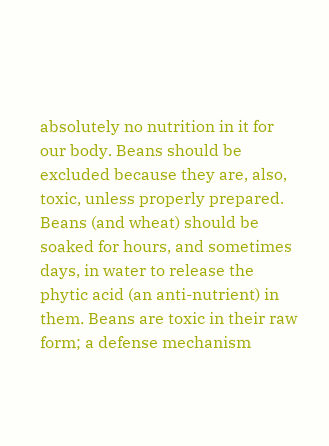absolutely no nutrition in it for our body. Beans should be excluded because they are, also, toxic, unless properly prepared. Beans (and wheat) should be soaked for hours, and sometimes days, in water to release the phytic acid (an anti-nutrient) in them. Beans are toxic in their raw form; a defense mechanism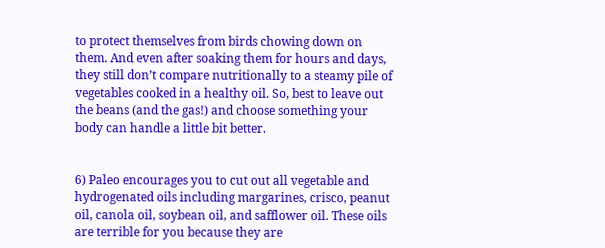to protect themselves from birds chowing down on them. And even after soaking them for hours and days, they still don’t compare nutritionally to a steamy pile of vegetables cooked in a healthy oil. So, best to leave out the beans (and the gas!) and choose something your body can handle a little bit better.


6) Paleo encourages you to cut out all vegetable and hydrogenated oils including margarines, crisco, peanut oil, canola oil, soybean oil, and safflower oil. These oils are terrible for you because they are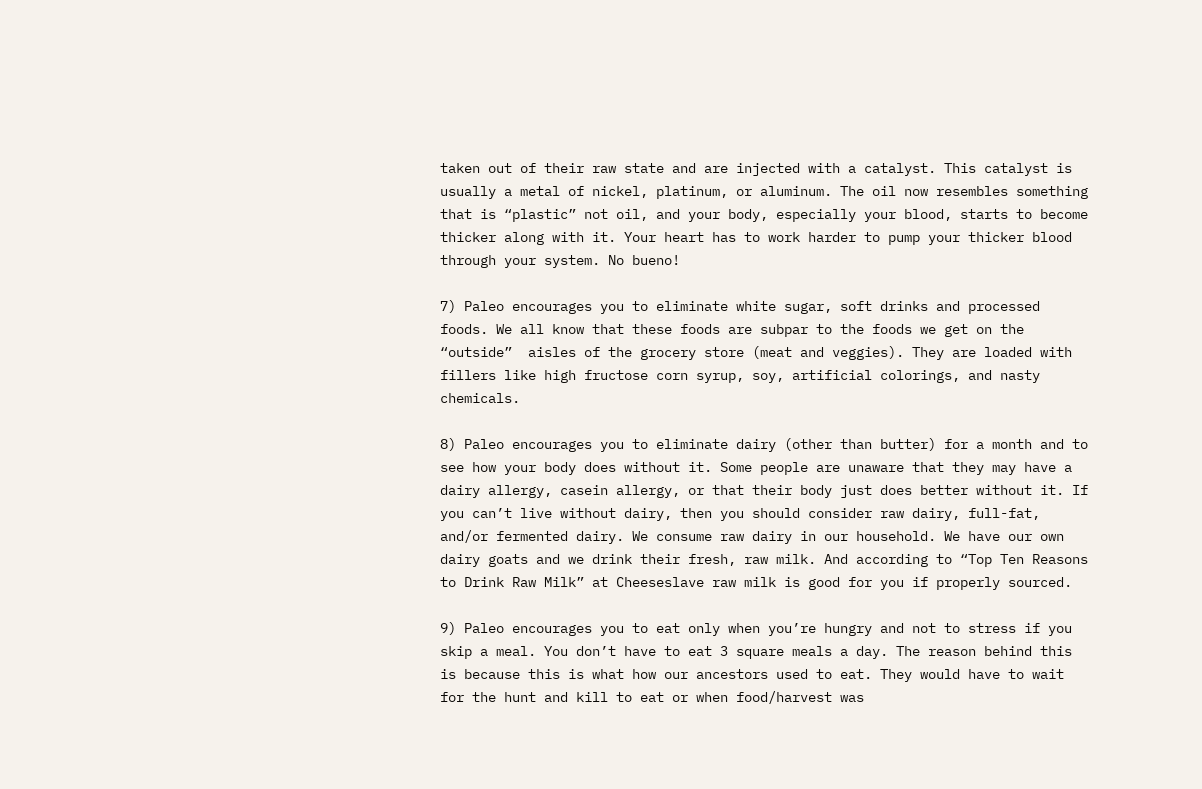taken out of their raw state and are injected with a catalyst. This catalyst is usually a metal of nickel, platinum, or aluminum. The oil now resembles something that is “plastic” not oil, and your body, especially your blood, starts to become thicker along with it. Your heart has to work harder to pump your thicker blood through your system. No bueno!

7) Paleo encourages you to eliminate white sugar, soft drinks and processed foods. We all know that these foods are subpar to the foods we get on the “outside”  aisles of the grocery store (meat and veggies). They are loaded with fillers like high fructose corn syrup, soy, artificial colorings, and nasty chemicals.

8) Paleo encourages you to eliminate dairy (other than butter) for a month and to see how your body does without it. Some people are unaware that they may have a dairy allergy, casein allergy, or that their body just does better without it. If you can’t live without dairy, then you should consider raw dairy, full-fat, and/or fermented dairy. We consume raw dairy in our household. We have our own dairy goats and we drink their fresh, raw milk. And according to “Top Ten Reasons to Drink Raw Milk” at Cheeseslave raw milk is good for you if properly sourced.

9) Paleo encourages you to eat only when you’re hungry and not to stress if you skip a meal. You don’t have to eat 3 square meals a day. The reason behind this is because this is what how our ancestors used to eat. They would have to wait for the hunt and kill to eat or when food/harvest was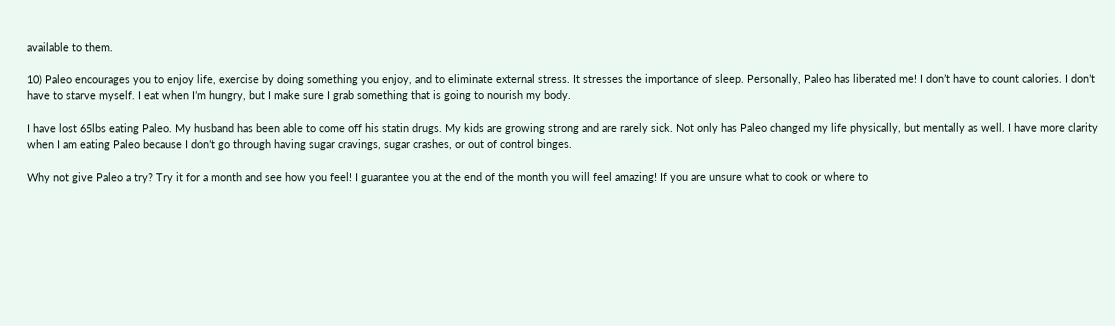available to them.

10) Paleo encourages you to enjoy life, exercise by doing something you enjoy, and to eliminate external stress. It stresses the importance of sleep. Personally, Paleo has liberated me! I don’t have to count calories. I don’t have to starve myself. I eat when I’m hungry, but I make sure I grab something that is going to nourish my body.

I have lost 65lbs eating Paleo. My husband has been able to come off his statin drugs. My kids are growing strong and are rarely sick. Not only has Paleo changed my life physically, but mentally as well. I have more clarity when I am eating Paleo because I don’t go through having sugar cravings, sugar crashes, or out of control binges.

Why not give Paleo a try? Try it for a month and see how you feel! I guarantee you at the end of the month you will feel amazing! If you are unsure what to cook or where to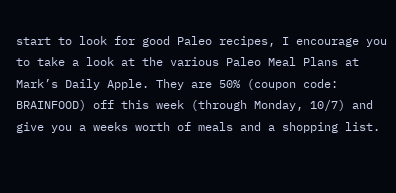start to look for good Paleo recipes, I encourage you to take a look at the various Paleo Meal Plans at Mark’s Daily Apple. They are 50% (coupon code: BRAINFOOD) off this week (through Monday, 10/7) and give you a weeks worth of meals and a shopping list.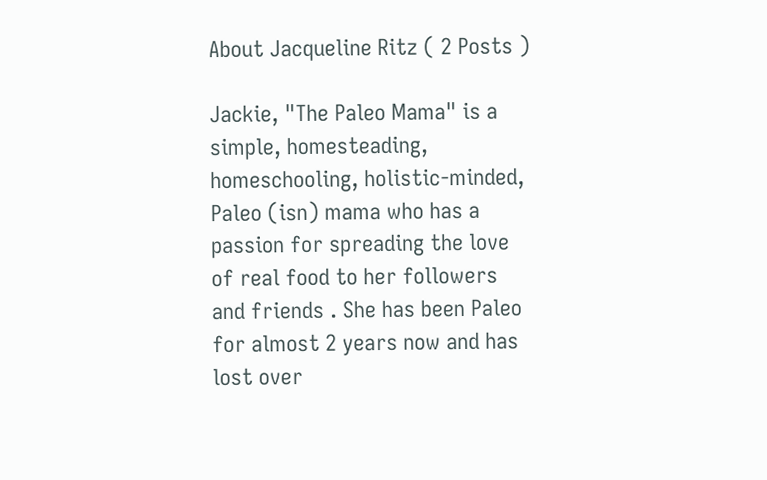About Jacqueline Ritz ( 2 Posts )

Jackie, "The Paleo Mama" is a simple, homesteading, homeschooling, holistic-minded, Paleo (isn) mama who has a passion for spreading the love of real food to her followers and friends . She has been Paleo for almost 2 years now and has lost over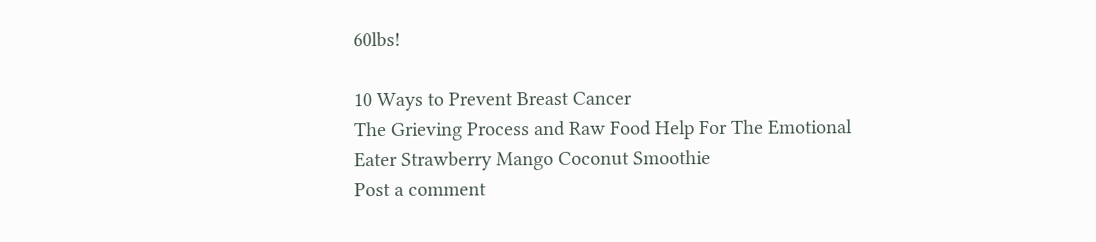60lbs!

10 Ways to Prevent Breast Cancer
The Grieving Process and Raw Food Help For The Emotional Eater Strawberry Mango Coconut Smoothie
Post a comment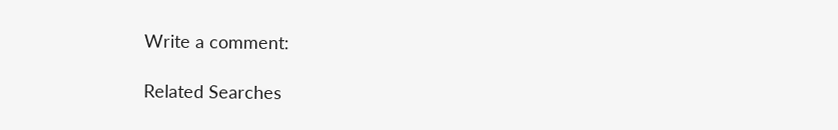Write a comment:

Related Searches